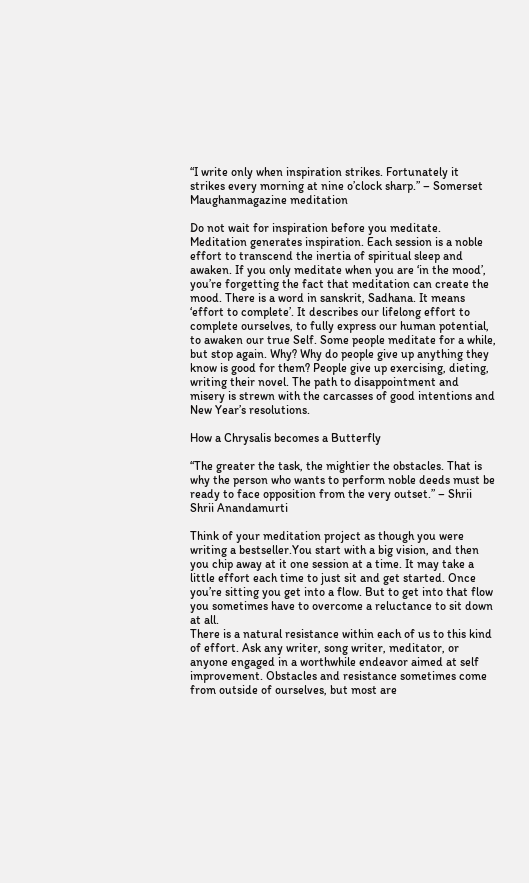“I write only when inspiration strikes. Fortunately it strikes every morning at nine o’clock sharp.” – Somerset Maughanmagazine meditation

Do not wait for inspiration before you meditate. Meditation generates inspiration. Each session is a noble effort to transcend the inertia of spiritual sleep and awaken. If you only meditate when you are ‘in the mood’, you’re forgetting the fact that meditation can create the mood. There is a word in sanskrit, Sadhana. It means ‘effort to complete’. It describes our lifelong effort to complete ourselves, to fully express our human potential, to awaken our true Self. Some people meditate for a while, but stop again. Why? Why do people give up anything they know is good for them? People give up exercising, dieting, writing their novel. The path to disappointment and misery is strewn with the carcasses of good intentions and New Year’s resolutions.

How a Chrysalis becomes a Butterfly

“The greater the task, the mightier the obstacles. That is why the person who wants to perform noble deeds must be ready to face opposition from the very outset.” – Shrii Shrii Anandamurti

Think of your meditation project as though you were writing a bestseller.You start with a big vision, and then you chip away at it one session at a time. It may take a little effort each time to just sit and get started. Once you’re sitting you get into a flow. But to get into that flow you sometimes have to overcome a reluctance to sit down at all.
There is a natural resistance within each of us to this kind of effort. Ask any writer, song writer, meditator, or anyone engaged in a worthwhile endeavor aimed at self improvement. Obstacles and resistance sometimes come from outside of ourselves, but most are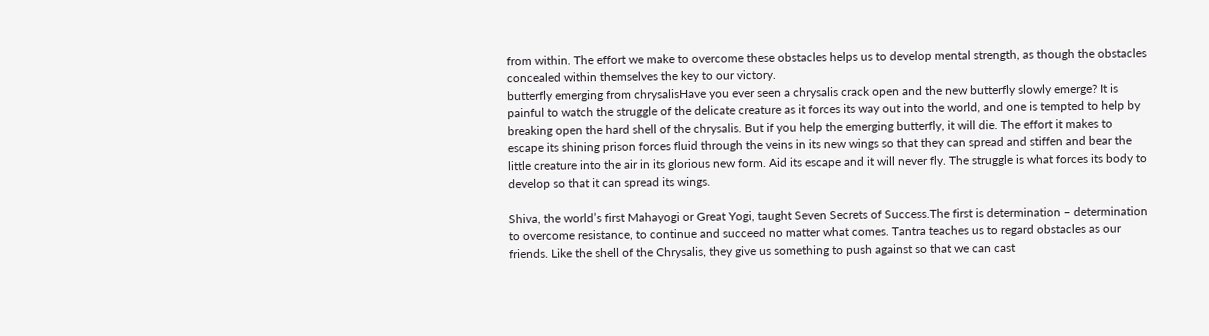from within. The effort we make to overcome these obstacles helps us to develop mental strength, as though the obstacles concealed within themselves the key to our victory.
butterfly emerging from chrysalisHave you ever seen a chrysalis crack open and the new butterfly slowly emerge? It is painful to watch the struggle of the delicate creature as it forces its way out into the world, and one is tempted to help by breaking open the hard shell of the chrysalis. But if you help the emerging butterfly, it will die. The effort it makes to escape its shining prison forces fluid through the veins in its new wings so that they can spread and stiffen and bear the little creature into the air in its glorious new form. Aid its escape and it will never fly. The struggle is what forces its body to develop so that it can spread its wings.

Shiva, the world’s first Mahayogi or Great Yogi, taught Seven Secrets of Success.The first is determination – determination to overcome resistance, to continue and succeed no matter what comes. Tantra teaches us to regard obstacles as our friends. Like the shell of the Chrysalis, they give us something to push against so that we can cast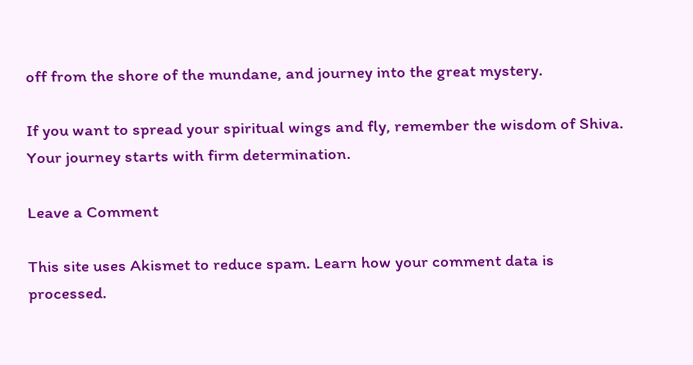off from the shore of the mundane, and journey into the great mystery.

If you want to spread your spiritual wings and fly, remember the wisdom of Shiva. Your journey starts with firm determination.

Leave a Comment

This site uses Akismet to reduce spam. Learn how your comment data is processed.